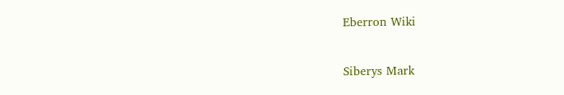Eberron Wiki

Siberys Mark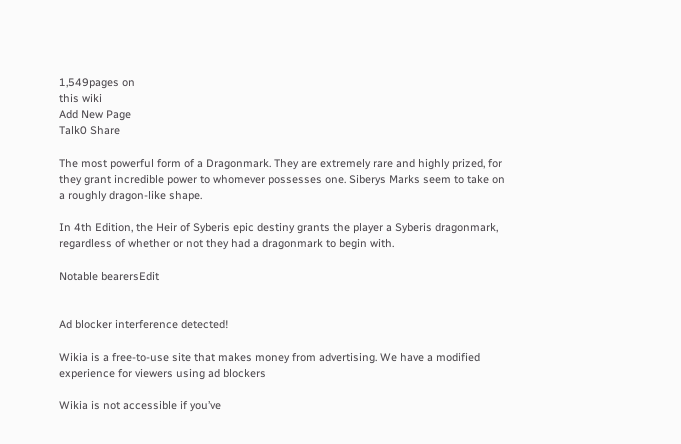1,549pages on
this wiki
Add New Page
Talk0 Share

The most powerful form of a Dragonmark. They are extremely rare and highly prized, for they grant incredible power to whomever possesses one. Siberys Marks seem to take on a roughly dragon-like shape.

In 4th Edition, the Heir of Syberis epic destiny grants the player a Syberis dragonmark, regardless of whether or not they had a dragonmark to begin with.

Notable bearersEdit


Ad blocker interference detected!

Wikia is a free-to-use site that makes money from advertising. We have a modified experience for viewers using ad blockers

Wikia is not accessible if you’ve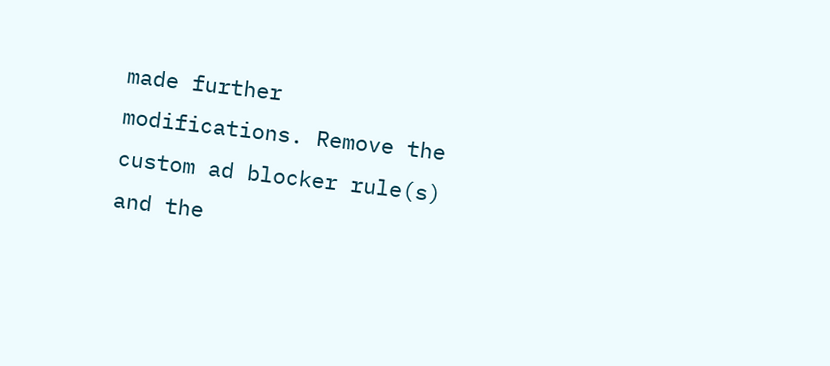made further modifications. Remove the custom ad blocker rule(s) and the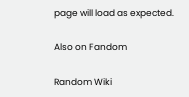page will load as expected.

Also on Fandom

Random Wiki